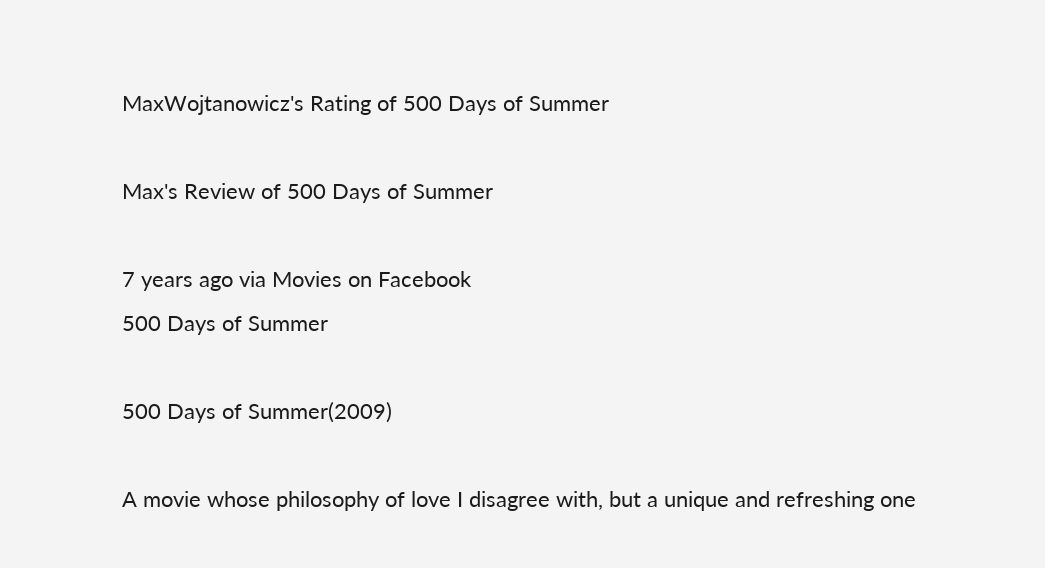MaxWojtanowicz's Rating of 500 Days of Summer

Max's Review of 500 Days of Summer

7 years ago via Movies on Facebook
500 Days of Summer

500 Days of Summer(2009)

A movie whose philosophy of love I disagree with, but a unique and refreshing one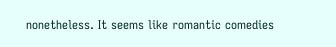nonetheless. It seems like romantic comedies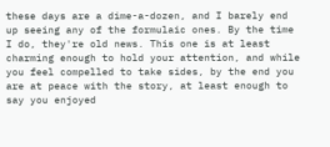these days are a dime-a-dozen, and I barely end up seeing any of the formulaic ones. By the time I do, they're old news. This one is at least charming enough to hold your attention, and while you feel compelled to take sides, by the end you are at peace with the story, at least enough to say you enjoyed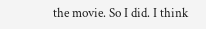the movie. So I did. I think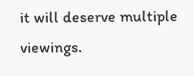it will deserve multiple viewings.